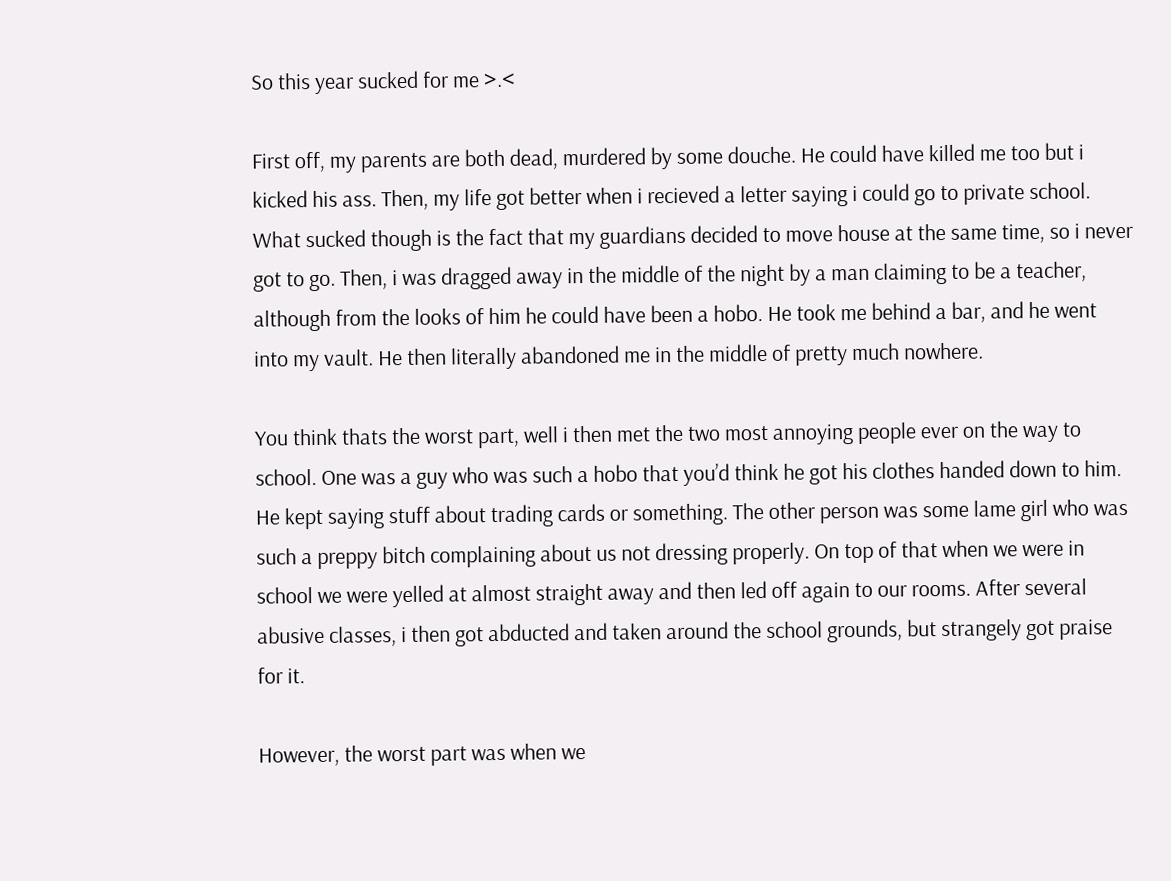So this year sucked for me >.<

First off, my parents are both dead, murdered by some douche. He could have killed me too but i kicked his ass. Then, my life got better when i recieved a letter saying i could go to private school. What sucked though is the fact that my guardians decided to move house at the same time, so i never got to go. Then, i was dragged away in the middle of the night by a man claiming to be a teacher, although from the looks of him he could have been a hobo. He took me behind a bar, and he went into my vault. He then literally abandoned me in the middle of pretty much nowhere.

You think thats the worst part, well i then met the two most annoying people ever on the way to school. One was a guy who was such a hobo that you’d think he got his clothes handed down to him. He kept saying stuff about trading cards or something. The other person was some lame girl who was such a preppy bitch complaining about us not dressing properly. On top of that when we were in school we were yelled at almost straight away and then led off again to our rooms. After several abusive classes, i then got abducted and taken around the school grounds, but strangely got praise for it.

However, the worst part was when we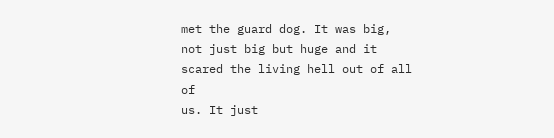met the guard dog. It was big, not just big but huge and it scared the living hell out of all of
us. It just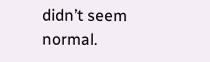didn’t seem normal.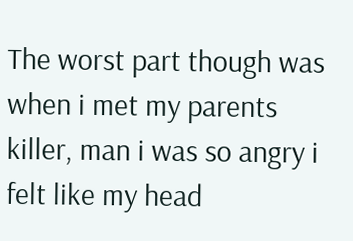The worst part though was when i met my parents killer, man i was so angry i felt like my head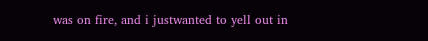was on fire, and i justwanted to yell out in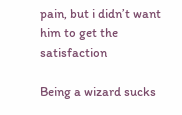pain, but i didn’t want him to get the satisfaction

Being a wizard sucks